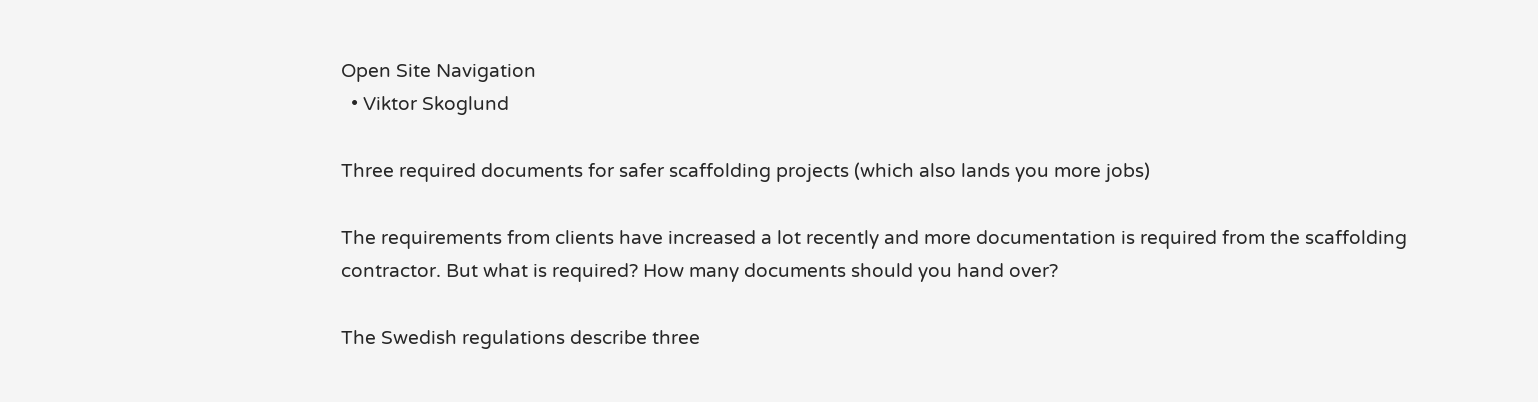Open Site Navigation
  • Viktor Skoglund

Three required documents for safer scaffolding projects (which also lands you more jobs)

The requirements from clients have increased a lot recently and more documentation is required from the scaffolding contractor. But what is required? How many documents should you hand over?

The Swedish regulations describe three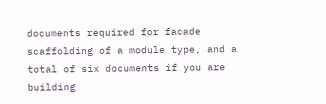documents required for facade scaffolding of a module type, and a total of six documents if you are building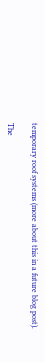temporary roof systems (more about this in a future blog post).

The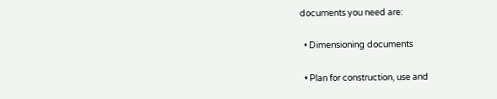documents you need are:

  • Dimensioning documents

  • Plan for construction, use and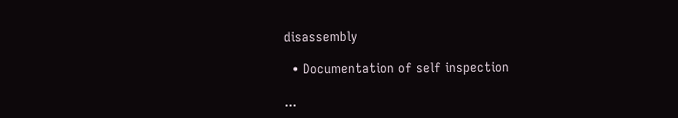disassembly

  • Documentation of self inspection

...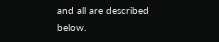and all are described below.